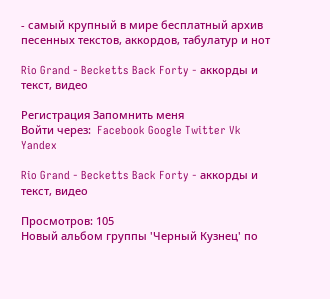- самый крупный в мире бесплатный архив песенных текстов, аккордов, табулатур и нот

Rio Grand - Becketts Back Forty - аккорды и текст, видео

Регистрация Запомнить меня
Войти через:  Facebook Google Twitter Vk Yandex

Rio Grand - Becketts Back Forty - аккорды и текст, видео

Просмотров: 105
Новый альбом группы 'Черный Кузнец' по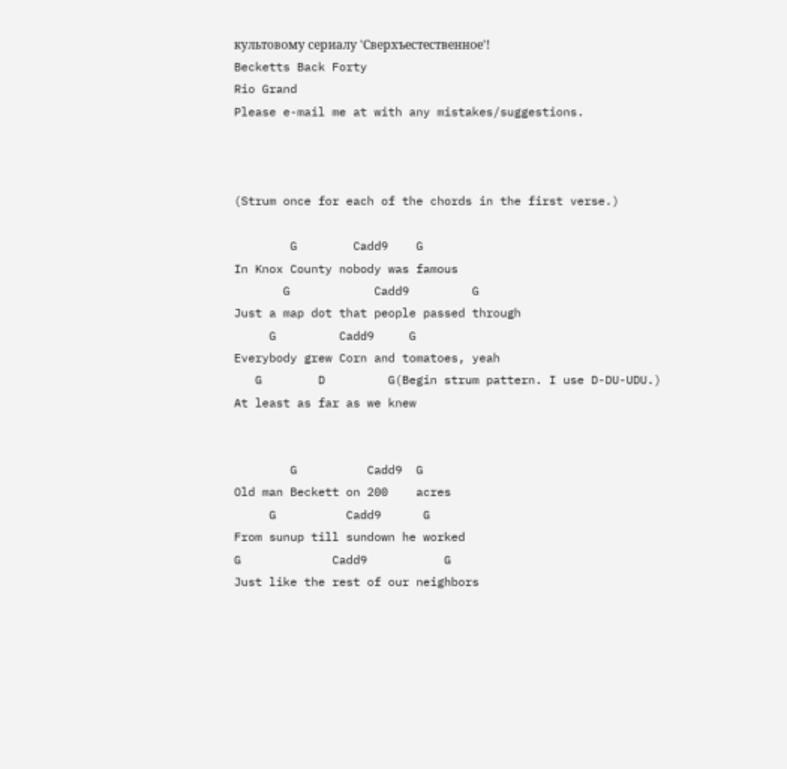культовому сериалу 'Сверхъестественное'!
Becketts Back Forty
Rio Grand
Please e-mail me at with any mistakes/suggestions.



(Strum once for each of the chords in the first verse.)

        G        Cadd9    G
In Knox County nobody was famous
       G            Cadd9         G
Just a map dot that people passed through
     G         Cadd9     G
Everybody grew Corn and tomatoes, yeah
   G        D         G(Begin strum pattern. I use D-DU-UDU.)
At least as far as we knew


        G          Cadd9  G
Old man Beckett on 200    acres
     G          Cadd9      G
From sunup till sundown he worked
G             Cadd9           G
Just like the rest of our neighbors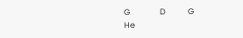G               D           G
He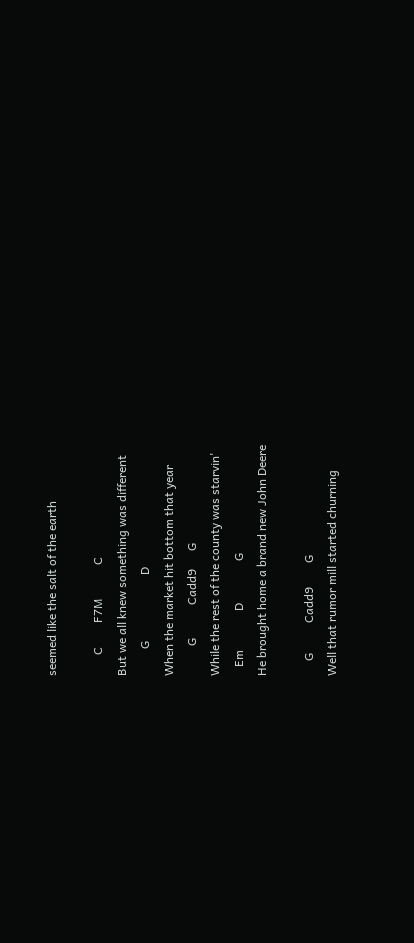seemed like the salt of the earth

       C        F7M           C
But we all knew something was different
         G                      D
When the market hit bottom that year
          G           Cadd9      G
While the rest of the county was starvin'
   Em             D              G
He brought home a brand new John Deere

     G          Cadd9        G
Well that rumor mill started churning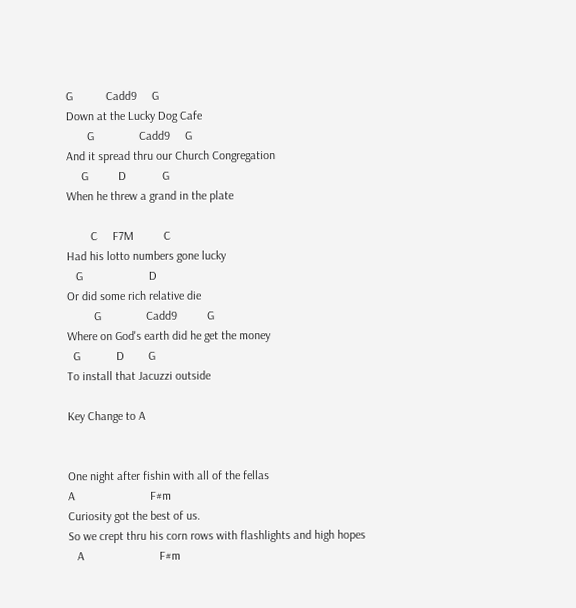G           Cadd9     G
Down at the Lucky Dog Cafe
       G               Cadd9     G
And it spread thru our Church Congregation
     G          D            G
When he threw a grand in the plate

        C     F7M          C
Had his lotto numbers gone lucky
   G                      D
Or did some rich relative die
         G               Cadd9          G
Where on God's earth did he get the money
  G            D        G
To install that Jacuzzi outside

Key Change to A


One night after fishin with all of the fellas
A                         F#m
Curiosity got the best of us.
So we crept thru his corn rows with flashlights and high hopes
   A                         F#m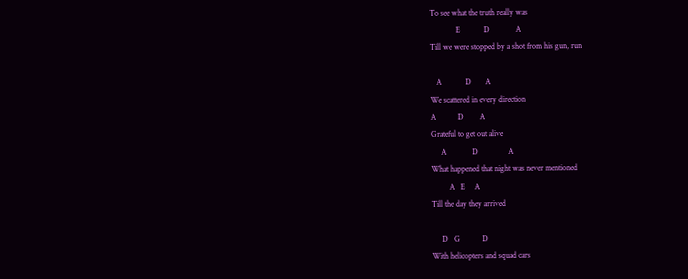To see what the truth really was
             E            D             A
Till we were stopped by a shot from his gun, run

   A            D       A
We scattered in every direction
A           D        A
Grateful to get out alive
     A             D               A
What happened that night was never mentioned
         A   E     A
Till the day they arrived

     D   G           D
With helicopters and squad cars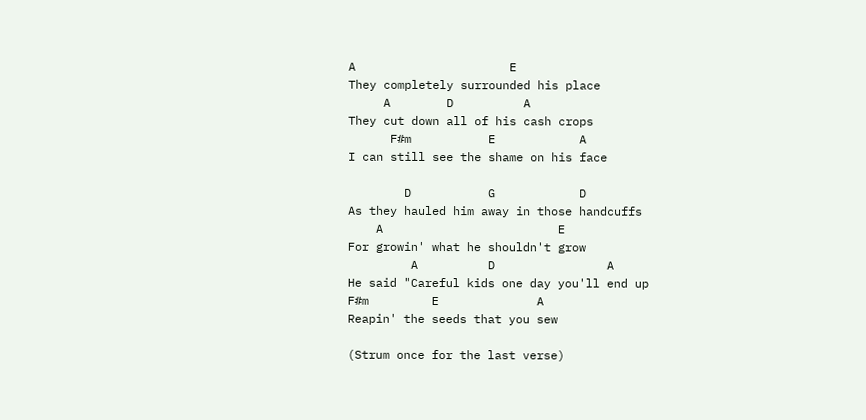A                      E
They completely surrounded his place
     A        D          A
They cut down all of his cash crops
      F#m           E            A
I can still see the shame on his face

        D           G            D
As they hauled him away in those handcuffs
    A                         E
For growin' what he shouldn't grow
         A          D                A
He said "Careful kids one day you'll end up
F#m         E              A
Reapin' the seeds that you sew

(Strum once for the last verse)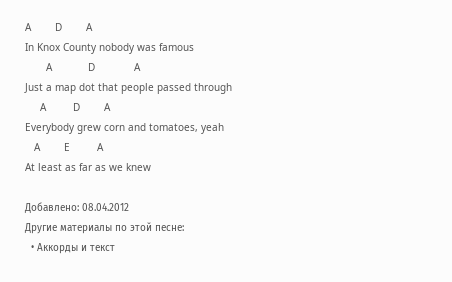A        D        A
In Knox County nobody was famous
       A            D             A
Just a map dot that people passed through
     A         D        A
Everybody grew corn and tomatoes, yeah
   A        E         A
At least as far as we knew

Добавлено: 08.04.2012
Другие материалы по этой песне:
  • Аккорды и текст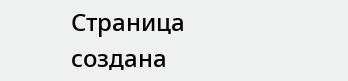Страница создана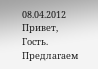08.04.2012
Привет, Гость.
Предлагаем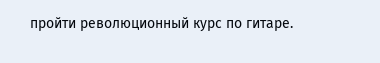пройти революционный курс по гитаре.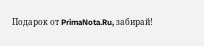Подарок от PrimaNota.Ru, забирай!